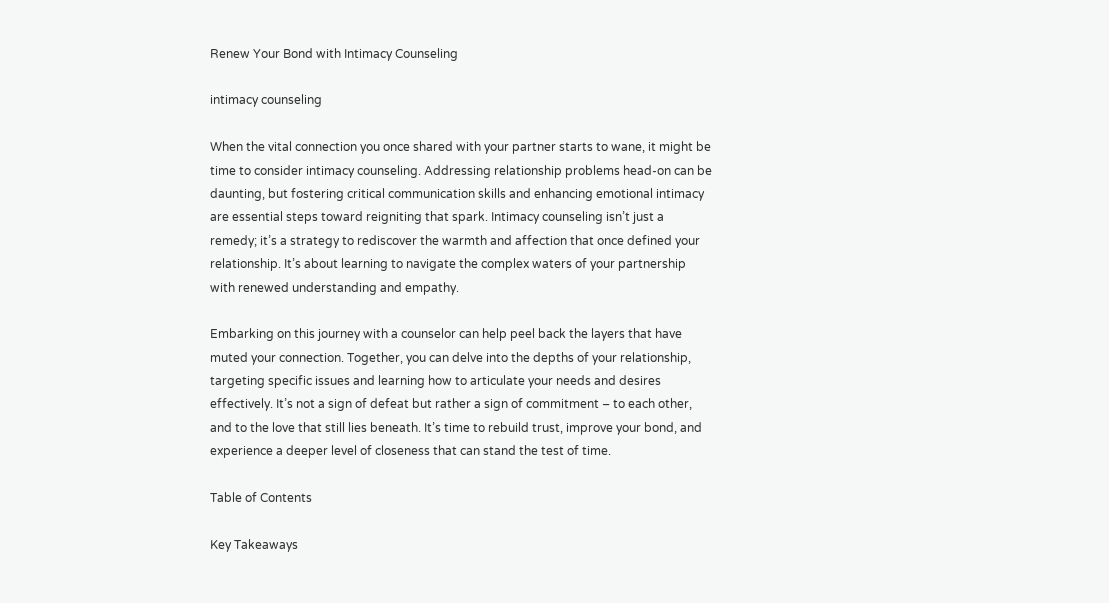Renew Your Bond with Intimacy Counseling

intimacy counseling

When the vital connection you once shared with your partner starts to wane, it might be time to consider intimacy counseling. Addressing relationship problems head-on can be daunting, but fostering critical communication skills and enhancing emotional intimacy are essential steps toward reigniting that spark. Intimacy counseling isn’t just a remedy; it’s a strategy to rediscover the warmth and affection that once defined your relationship. It’s about learning to navigate the complex waters of your partnership with renewed understanding and empathy.

Embarking on this journey with a counselor can help peel back the layers that have muted your connection. Together, you can delve into the depths of your relationship, targeting specific issues and learning how to articulate your needs and desires effectively. It’s not a sign of defeat but rather a sign of commitment – to each other, and to the love that still lies beneath. It’s time to rebuild trust, improve your bond, and experience a deeper level of closeness that can stand the test of time.

Table of Contents

Key Takeaways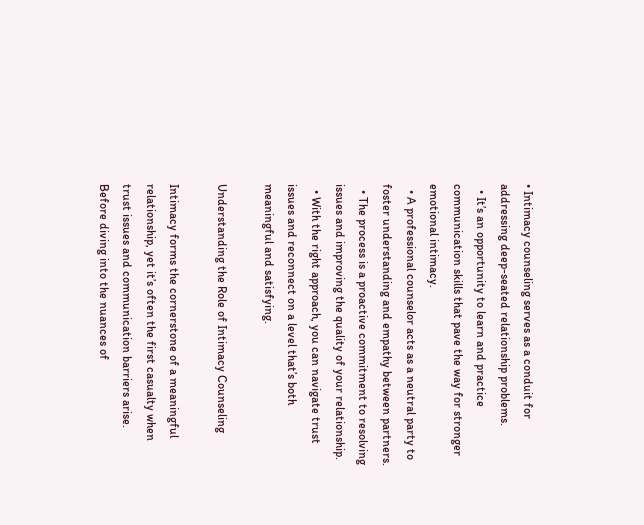• Intimacy counseling serves as a conduit for addressing deep-seated relationship problems.
  • It’s an opportunity to learn and practice communication skills that pave the way for stronger emotional intimacy.
  • A professional counselor acts as a neutral party to foster understanding and empathy between partners.
  • The process is a proactive commitment to resolving issues and improving the quality of your relationship.
  • With the right approach, you can navigate trust issues and reconnect on a level that’s both meaningful and satisfying.

Understanding the Role of Intimacy Counseling

Intimacy forms the cornerstone of a meaningful relationship, yet it’s often the first casualty when trust issues and communication barriers arise. Before diving into the nuances of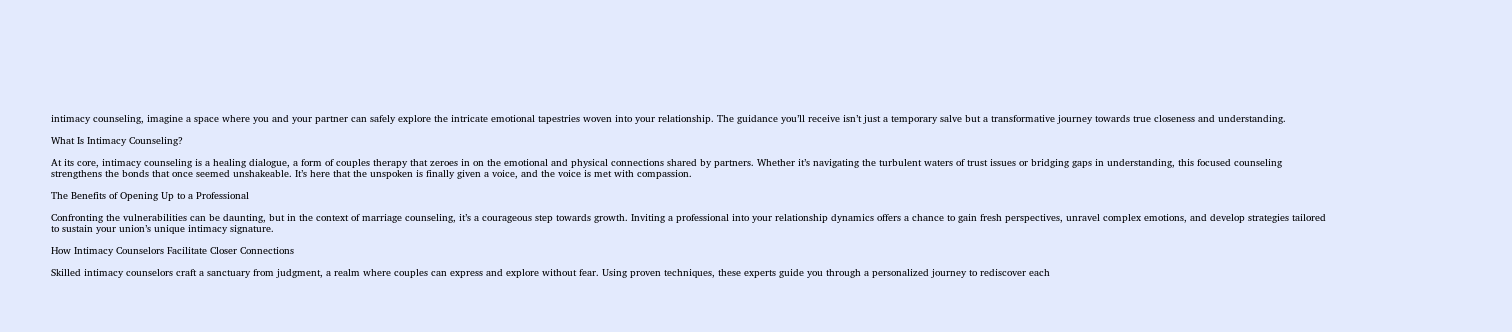intimacy counseling, imagine a space where you and your partner can safely explore the intricate emotional tapestries woven into your relationship. The guidance you’ll receive isn’t just a temporary salve but a transformative journey towards true closeness and understanding.

What Is Intimacy Counseling?

At its core, intimacy counseling is a healing dialogue, a form of couples therapy that zeroes in on the emotional and physical connections shared by partners. Whether it’s navigating the turbulent waters of trust issues or bridging gaps in understanding, this focused counseling strengthens the bonds that once seemed unshakeable. It’s here that the unspoken is finally given a voice, and the voice is met with compassion.

The Benefits of Opening Up to a Professional

Confronting the vulnerabilities can be daunting, but in the context of marriage counseling, it’s a courageous step towards growth. Inviting a professional into your relationship dynamics offers a chance to gain fresh perspectives, unravel complex emotions, and develop strategies tailored to sustain your union’s unique intimacy signature.

How Intimacy Counselors Facilitate Closer Connections

Skilled intimacy counselors craft a sanctuary from judgment, a realm where couples can express and explore without fear. Using proven techniques, these experts guide you through a personalized journey to rediscover each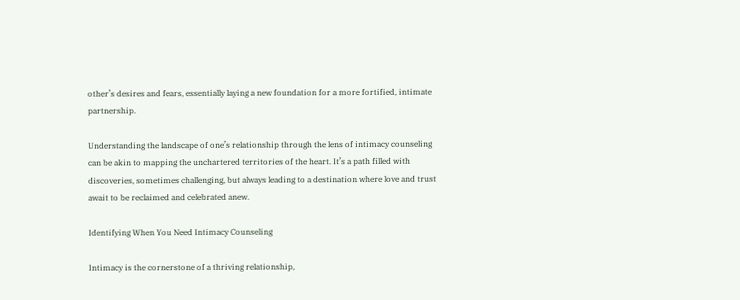other’s desires and fears, essentially laying a new foundation for a more fortified, intimate partnership.

Understanding the landscape of one’s relationship through the lens of intimacy counseling can be akin to mapping the unchartered territories of the heart. It’s a path filled with discoveries, sometimes challenging, but always leading to a destination where love and trust await to be reclaimed and celebrated anew.

Identifying When You Need Intimacy Counseling

Intimacy is the cornerstone of a thriving relationship,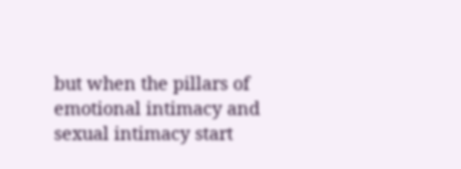but when the pillars of emotional intimacy and sexual intimacy start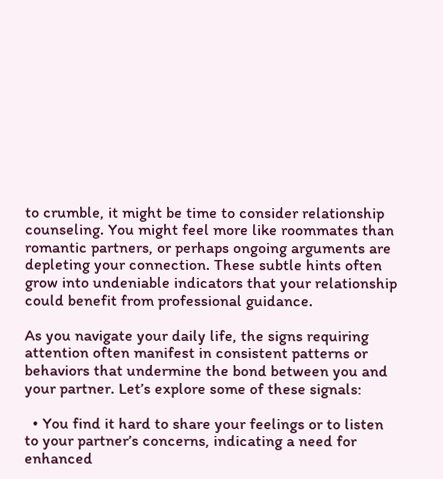to crumble, it might be time to consider relationship counseling. You might feel more like roommates than romantic partners, or perhaps ongoing arguments are depleting your connection. These subtle hints often grow into undeniable indicators that your relationship could benefit from professional guidance.

As you navigate your daily life, the signs requiring attention often manifest in consistent patterns or behaviors that undermine the bond between you and your partner. Let’s explore some of these signals:

  • You find it hard to share your feelings or to listen to your partner’s concerns, indicating a need for enhanced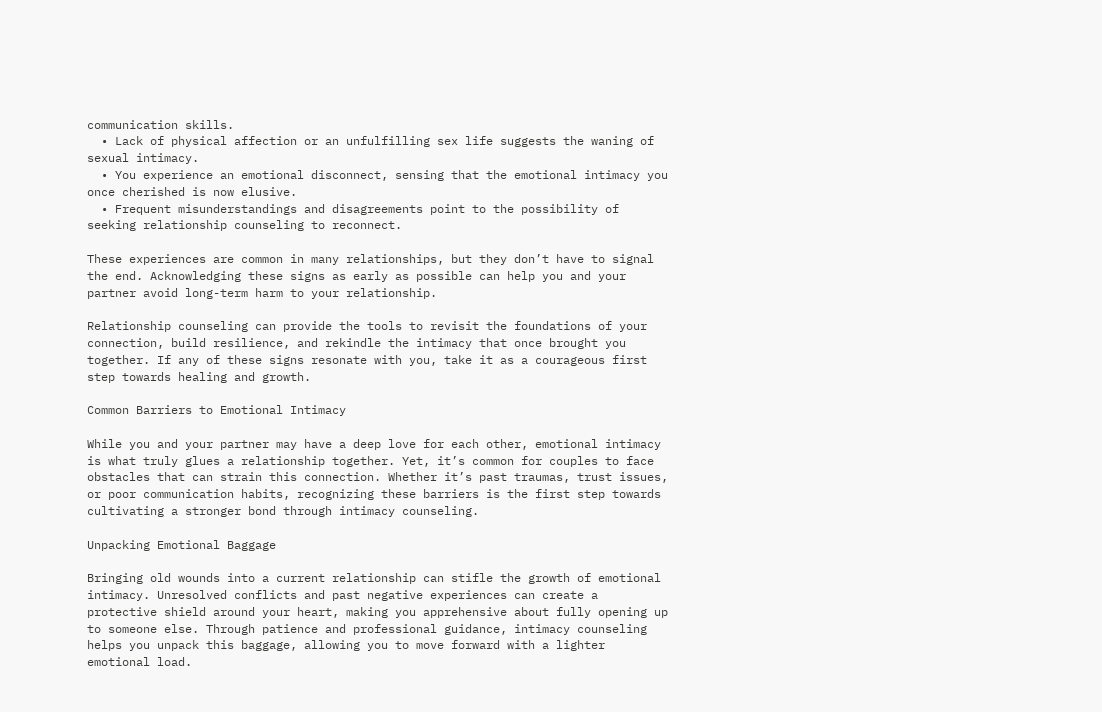communication skills.
  • Lack of physical affection or an unfulfilling sex life suggests the waning of sexual intimacy.
  • You experience an emotional disconnect, sensing that the emotional intimacy you once cherished is now elusive.
  • Frequent misunderstandings and disagreements point to the possibility of seeking relationship counseling to reconnect.

These experiences are common in many relationships, but they don’t have to signal the end. Acknowledging these signs as early as possible can help you and your partner avoid long-term harm to your relationship.

Relationship counseling can provide the tools to revisit the foundations of your connection, build resilience, and rekindle the intimacy that once brought you together. If any of these signs resonate with you, take it as a courageous first step towards healing and growth.

Common Barriers to Emotional Intimacy

While you and your partner may have a deep love for each other, emotional intimacy is what truly glues a relationship together. Yet, it’s common for couples to face obstacles that can strain this connection. Whether it’s past traumas, trust issues, or poor communication habits, recognizing these barriers is the first step towards cultivating a stronger bond through intimacy counseling.

Unpacking Emotional Baggage

Bringing old wounds into a current relationship can stifle the growth of emotional intimacy. Unresolved conflicts and past negative experiences can create a protective shield around your heart, making you apprehensive about fully opening up to someone else. Through patience and professional guidance, intimacy counseling helps you unpack this baggage, allowing you to move forward with a lighter emotional load.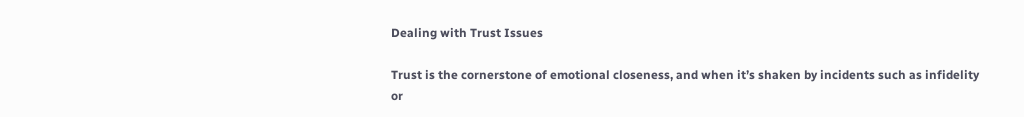Dealing with Trust Issues

Trust is the cornerstone of emotional closeness, and when it’s shaken by incidents such as infidelity or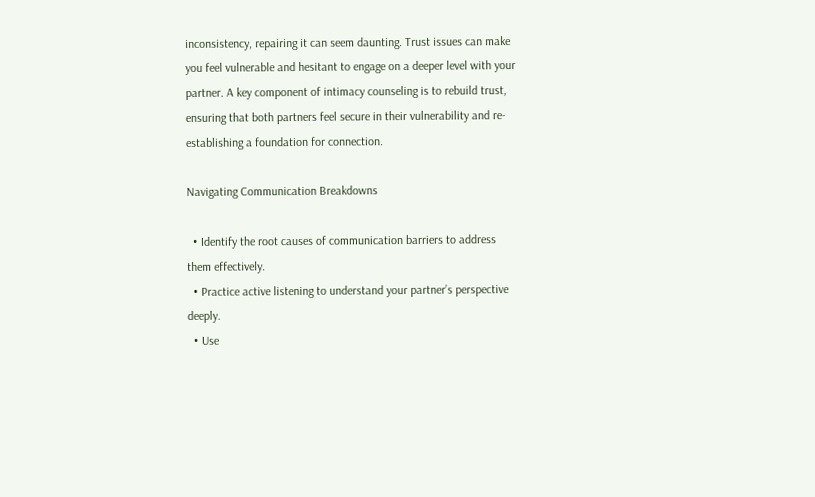inconsistency, repairing it can seem daunting. Trust issues can make you feel vulnerable and hesitant to engage on a deeper level with your partner. A key component of intimacy counseling is to rebuild trust, ensuring that both partners feel secure in their vulnerability and re-establishing a foundation for connection.

Navigating Communication Breakdowns

  • Identify the root causes of communication barriers to address them effectively.
  • Practice active listening to understand your partner’s perspective deeply.
  • Use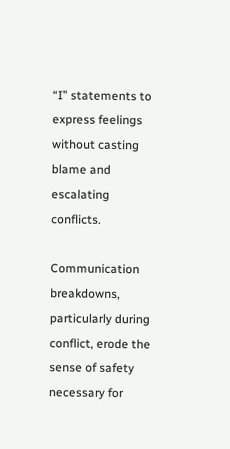“I” statements to express feelings without casting blame and escalating conflicts.

Communication breakdowns, particularly during conflict, erode the sense of safety necessary for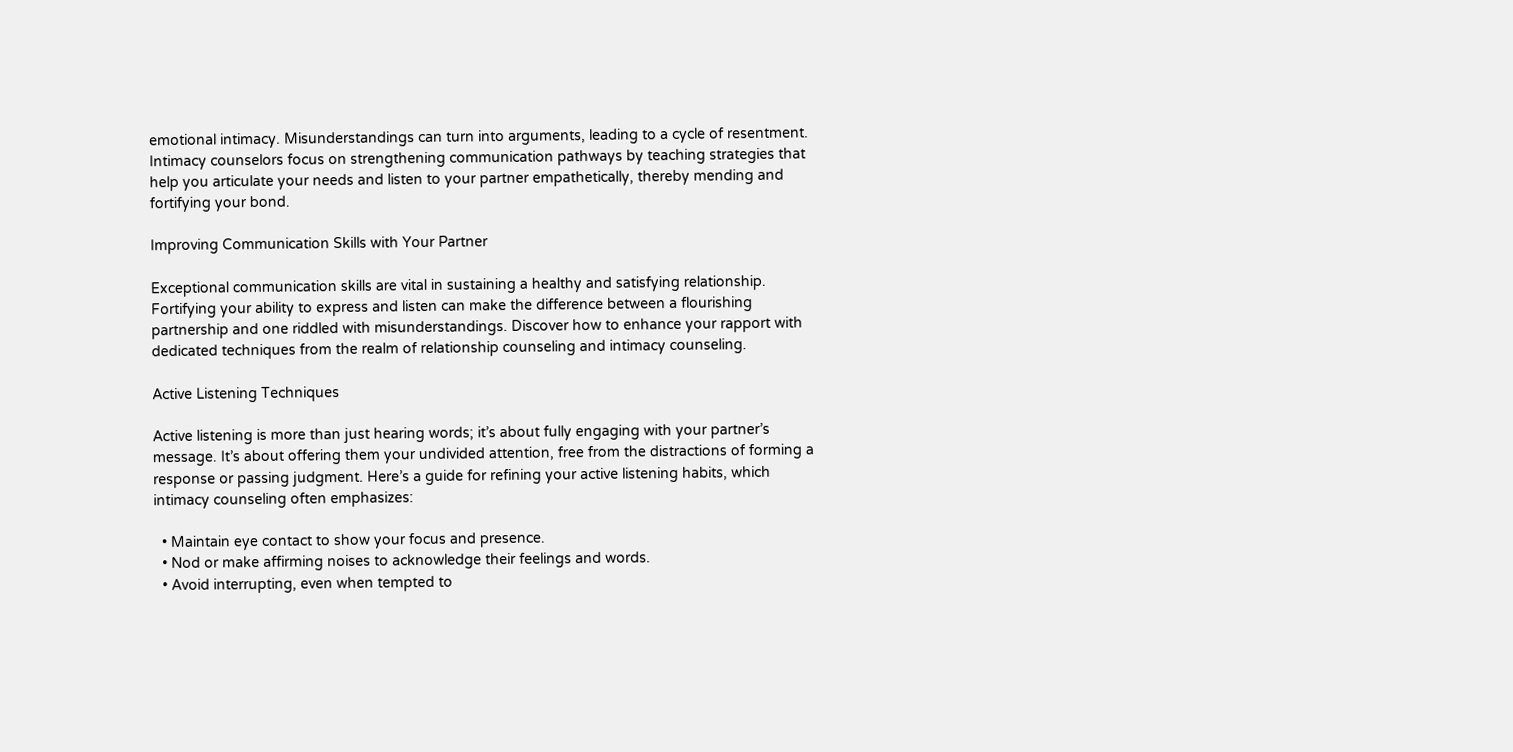emotional intimacy. Misunderstandings can turn into arguments, leading to a cycle of resentment. Intimacy counselors focus on strengthening communication pathways by teaching strategies that help you articulate your needs and listen to your partner empathetically, thereby mending and fortifying your bond.

Improving Communication Skills with Your Partner

Exceptional communication skills are vital in sustaining a healthy and satisfying relationship. Fortifying your ability to express and listen can make the difference between a flourishing partnership and one riddled with misunderstandings. Discover how to enhance your rapport with dedicated techniques from the realm of relationship counseling and intimacy counseling.

Active Listening Techniques

Active listening is more than just hearing words; it’s about fully engaging with your partner’s message. It’s about offering them your undivided attention, free from the distractions of forming a response or passing judgment. Here’s a guide for refining your active listening habits, which intimacy counseling often emphasizes:

  • Maintain eye contact to show your focus and presence.
  • Nod or make affirming noises to acknowledge their feelings and words.
  • Avoid interrupting, even when tempted to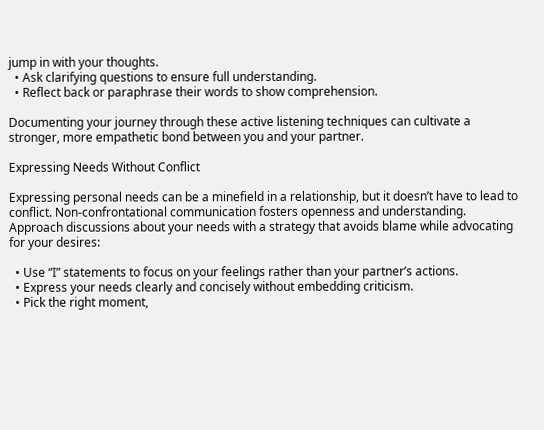jump in with your thoughts.
  • Ask clarifying questions to ensure full understanding.
  • Reflect back or paraphrase their words to show comprehension.

Documenting your journey through these active listening techniques can cultivate a stronger, more empathetic bond between you and your partner.

Expressing Needs Without Conflict

Expressing personal needs can be a minefield in a relationship, but it doesn’t have to lead to conflict. Non-confrontational communication fosters openness and understanding. Approach discussions about your needs with a strategy that avoids blame while advocating for your desires:

  • Use “I” statements to focus on your feelings rather than your partner’s actions.
  • Express your needs clearly and concisely without embedding criticism.
  • Pick the right moment,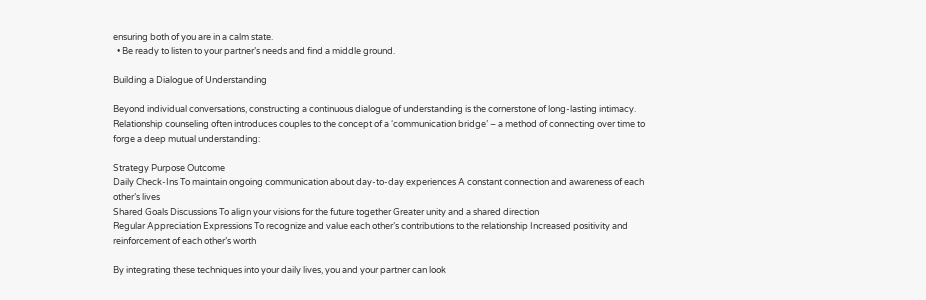ensuring both of you are in a calm state.
  • Be ready to listen to your partner’s needs and find a middle ground.

Building a Dialogue of Understanding

Beyond individual conversations, constructing a continuous dialogue of understanding is the cornerstone of long-lasting intimacy. Relationship counseling often introduces couples to the concept of a ‘communication bridge’ – a method of connecting over time to forge a deep mutual understanding:

Strategy Purpose Outcome
Daily Check-Ins To maintain ongoing communication about day-to-day experiences A constant connection and awareness of each other’s lives
Shared Goals Discussions To align your visions for the future together Greater unity and a shared direction
Regular Appreciation Expressions To recognize and value each other’s contributions to the relationship Increased positivity and reinforcement of each other’s worth

By integrating these techniques into your daily lives, you and your partner can look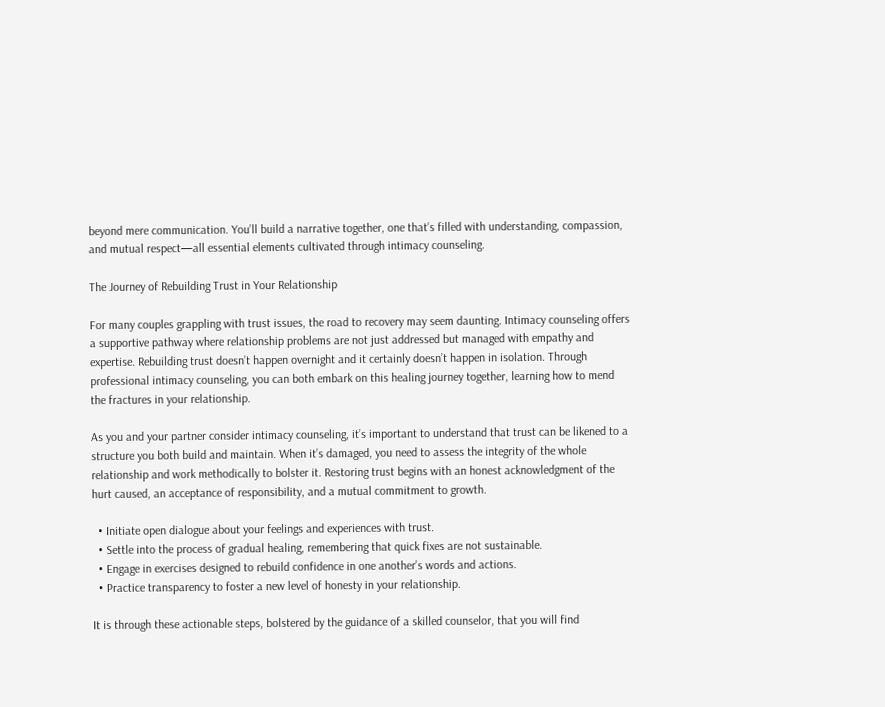beyond mere communication. You’ll build a narrative together, one that’s filled with understanding, compassion, and mutual respect—all essential elements cultivated through intimacy counseling.

The Journey of Rebuilding Trust in Your Relationship

For many couples grappling with trust issues, the road to recovery may seem daunting. Intimacy counseling offers a supportive pathway where relationship problems are not just addressed but managed with empathy and expertise. Rebuilding trust doesn’t happen overnight and it certainly doesn’t happen in isolation. Through professional intimacy counseling, you can both embark on this healing journey together, learning how to mend the fractures in your relationship.

As you and your partner consider intimacy counseling, it’s important to understand that trust can be likened to a structure you both build and maintain. When it’s damaged, you need to assess the integrity of the whole relationship and work methodically to bolster it. Restoring trust begins with an honest acknowledgment of the hurt caused, an acceptance of responsibility, and a mutual commitment to growth.

  • Initiate open dialogue about your feelings and experiences with trust.
  • Settle into the process of gradual healing, remembering that quick fixes are not sustainable.
  • Engage in exercises designed to rebuild confidence in one another’s words and actions.
  • Practice transparency to foster a new level of honesty in your relationship.

It is through these actionable steps, bolstered by the guidance of a skilled counselor, that you will find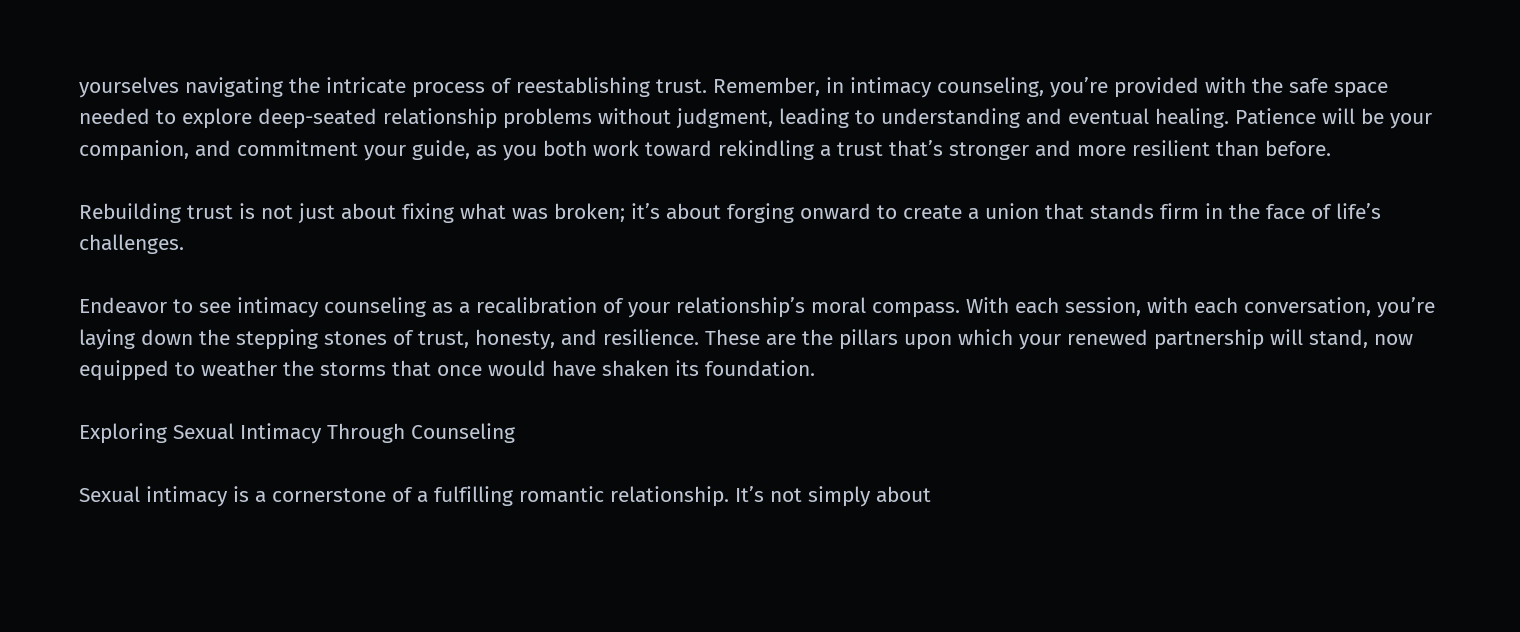yourselves navigating the intricate process of reestablishing trust. Remember, in intimacy counseling, you’re provided with the safe space needed to explore deep-seated relationship problems without judgment, leading to understanding and eventual healing. Patience will be your companion, and commitment your guide, as you both work toward rekindling a trust that’s stronger and more resilient than before.

Rebuilding trust is not just about fixing what was broken; it’s about forging onward to create a union that stands firm in the face of life’s challenges.

Endeavor to see intimacy counseling as a recalibration of your relationship’s moral compass. With each session, with each conversation, you’re laying down the stepping stones of trust, honesty, and resilience. These are the pillars upon which your renewed partnership will stand, now equipped to weather the storms that once would have shaken its foundation.

Exploring Sexual Intimacy Through Counseling

Sexual intimacy is a cornerstone of a fulfilling romantic relationship. It’s not simply about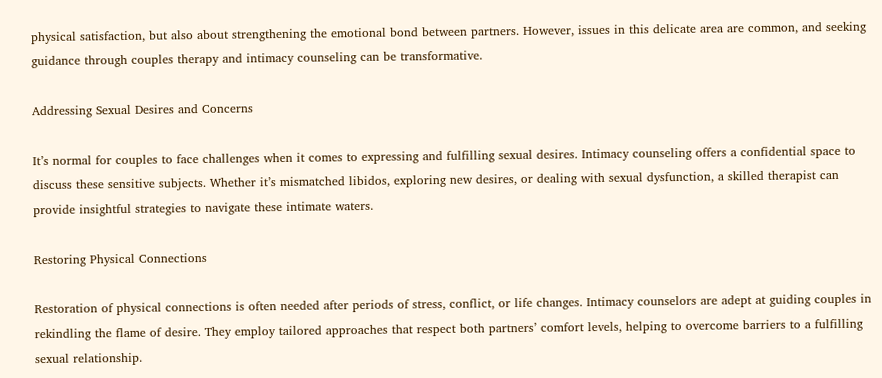physical satisfaction, but also about strengthening the emotional bond between partners. However, issues in this delicate area are common, and seeking guidance through couples therapy and intimacy counseling can be transformative.

Addressing Sexual Desires and Concerns

It’s normal for couples to face challenges when it comes to expressing and fulfilling sexual desires. Intimacy counseling offers a confidential space to discuss these sensitive subjects. Whether it’s mismatched libidos, exploring new desires, or dealing with sexual dysfunction, a skilled therapist can provide insightful strategies to navigate these intimate waters.

Restoring Physical Connections

Restoration of physical connections is often needed after periods of stress, conflict, or life changes. Intimacy counselors are adept at guiding couples in rekindling the flame of desire. They employ tailored approaches that respect both partners’ comfort levels, helping to overcome barriers to a fulfilling sexual relationship.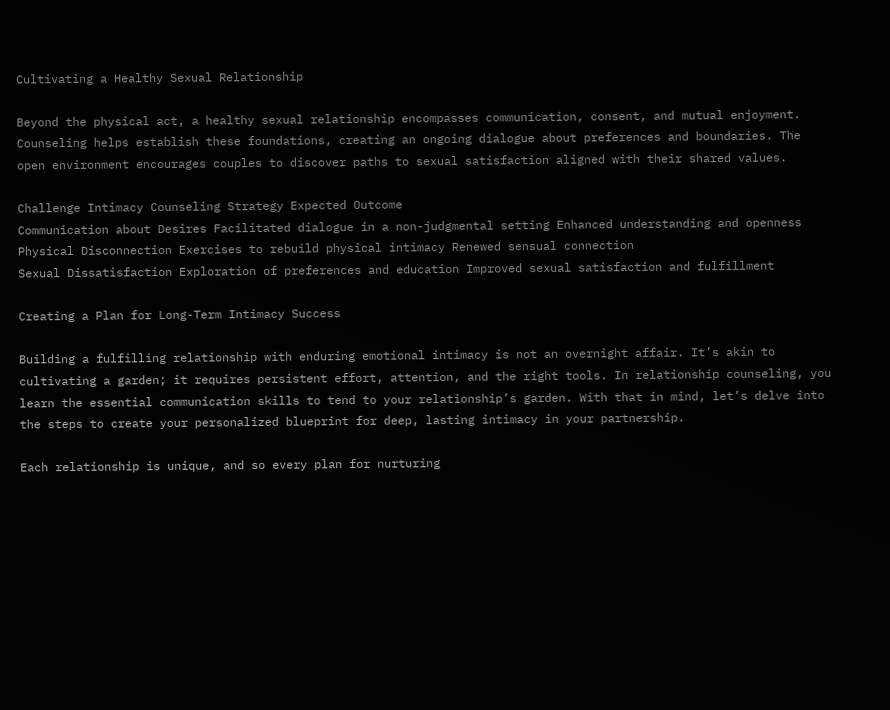Cultivating a Healthy Sexual Relationship

Beyond the physical act, a healthy sexual relationship encompasses communication, consent, and mutual enjoyment. Counseling helps establish these foundations, creating an ongoing dialogue about preferences and boundaries. The open environment encourages couples to discover paths to sexual satisfaction aligned with their shared values.

Challenge Intimacy Counseling Strategy Expected Outcome
Communication about Desires Facilitated dialogue in a non-judgmental setting Enhanced understanding and openness
Physical Disconnection Exercises to rebuild physical intimacy Renewed sensual connection
Sexual Dissatisfaction Exploration of preferences and education Improved sexual satisfaction and fulfillment

Creating a Plan for Long-Term Intimacy Success

Building a fulfilling relationship with enduring emotional intimacy is not an overnight affair. It’s akin to cultivating a garden; it requires persistent effort, attention, and the right tools. In relationship counseling, you learn the essential communication skills to tend to your relationship’s garden. With that in mind, let’s delve into the steps to create your personalized blueprint for deep, lasting intimacy in your partnership.

Each relationship is unique, and so every plan for nurturing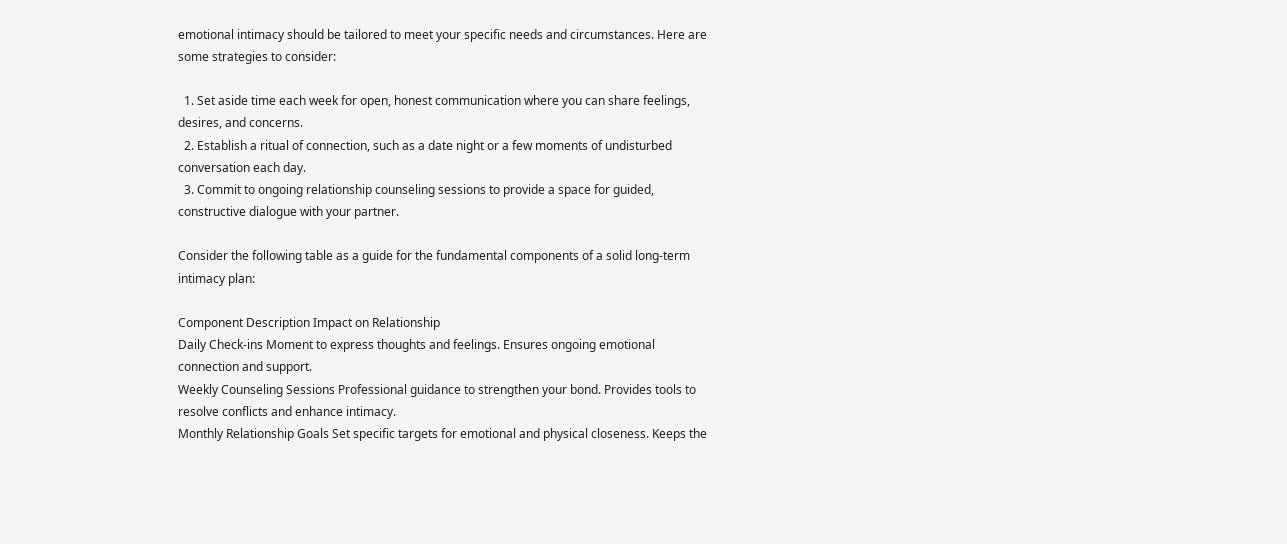emotional intimacy should be tailored to meet your specific needs and circumstances. Here are some strategies to consider:

  1. Set aside time each week for open, honest communication where you can share feelings, desires, and concerns.
  2. Establish a ritual of connection, such as a date night or a few moments of undisturbed conversation each day.
  3. Commit to ongoing relationship counseling sessions to provide a space for guided, constructive dialogue with your partner.

Consider the following table as a guide for the fundamental components of a solid long-term intimacy plan:

Component Description Impact on Relationship
Daily Check-ins Moment to express thoughts and feelings. Ensures ongoing emotional connection and support.
Weekly Counseling Sessions Professional guidance to strengthen your bond. Provides tools to resolve conflicts and enhance intimacy.
Monthly Relationship Goals Set specific targets for emotional and physical closeness. Keeps the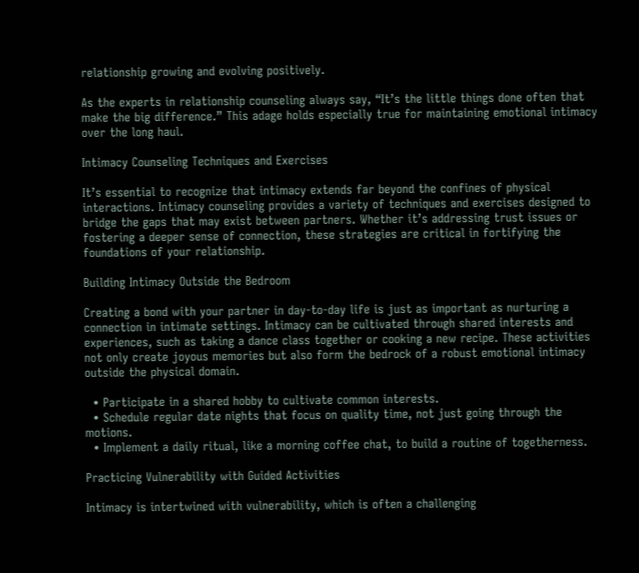relationship growing and evolving positively.

As the experts in relationship counseling always say, “It’s the little things done often that make the big difference.” This adage holds especially true for maintaining emotional intimacy over the long haul.

Intimacy Counseling Techniques and Exercises

It’s essential to recognize that intimacy extends far beyond the confines of physical interactions. Intimacy counseling provides a variety of techniques and exercises designed to bridge the gaps that may exist between partners. Whether it’s addressing trust issues or fostering a deeper sense of connection, these strategies are critical in fortifying the foundations of your relationship.

Building Intimacy Outside the Bedroom

Creating a bond with your partner in day-to-day life is just as important as nurturing a connection in intimate settings. Intimacy can be cultivated through shared interests and experiences, such as taking a dance class together or cooking a new recipe. These activities not only create joyous memories but also form the bedrock of a robust emotional intimacy outside the physical domain.

  • Participate in a shared hobby to cultivate common interests.
  • Schedule regular date nights that focus on quality time, not just going through the motions.
  • Implement a daily ritual, like a morning coffee chat, to build a routine of togetherness.

Practicing Vulnerability with Guided Activities

Intimacy is intertwined with vulnerability, which is often a challenging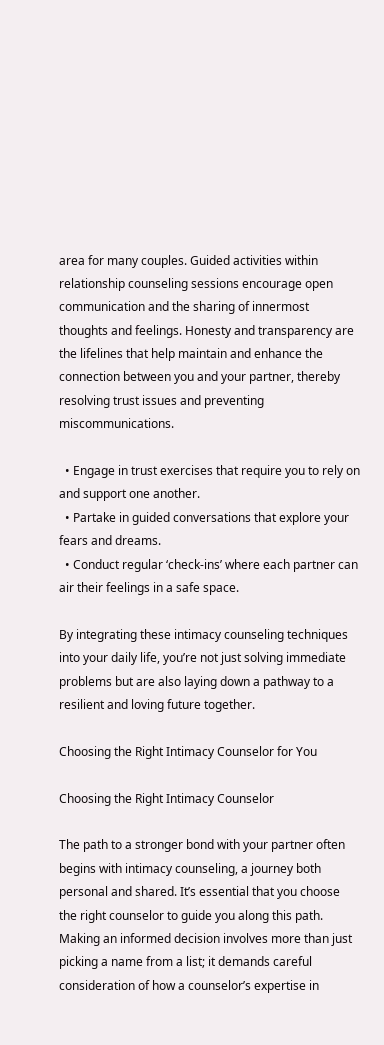area for many couples. Guided activities within relationship counseling sessions encourage open communication and the sharing of innermost thoughts and feelings. Honesty and transparency are the lifelines that help maintain and enhance the connection between you and your partner, thereby resolving trust issues and preventing miscommunications.

  • Engage in trust exercises that require you to rely on and support one another.
  • Partake in guided conversations that explore your fears and dreams.
  • Conduct regular ‘check-ins’ where each partner can air their feelings in a safe space.

By integrating these intimacy counseling techniques into your daily life, you’re not just solving immediate problems but are also laying down a pathway to a resilient and loving future together.

Choosing the Right Intimacy Counselor for You

Choosing the Right Intimacy Counselor

The path to a stronger bond with your partner often begins with intimacy counseling, a journey both personal and shared. It’s essential that you choose the right counselor to guide you along this path. Making an informed decision involves more than just picking a name from a list; it demands careful consideration of how a counselor’s expertise in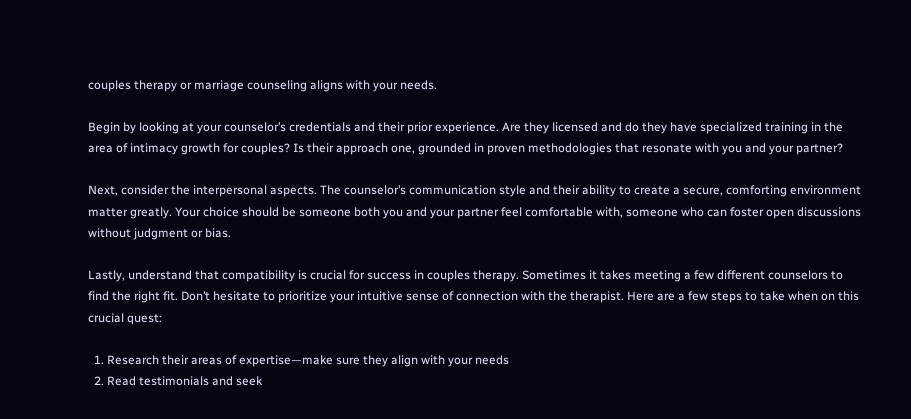couples therapy or marriage counseling aligns with your needs.

Begin by looking at your counselor’s credentials and their prior experience. Are they licensed and do they have specialized training in the area of intimacy growth for couples? Is their approach one, grounded in proven methodologies that resonate with you and your partner?

Next, consider the interpersonal aspects. The counselor’s communication style and their ability to create a secure, comforting environment matter greatly. Your choice should be someone both you and your partner feel comfortable with, someone who can foster open discussions without judgment or bias.

Lastly, understand that compatibility is crucial for success in couples therapy. Sometimes it takes meeting a few different counselors to find the right fit. Don’t hesitate to prioritize your intuitive sense of connection with the therapist. Here are a few steps to take when on this crucial quest:

  1. Research their areas of expertise—make sure they align with your needs
  2. Read testimonials and seek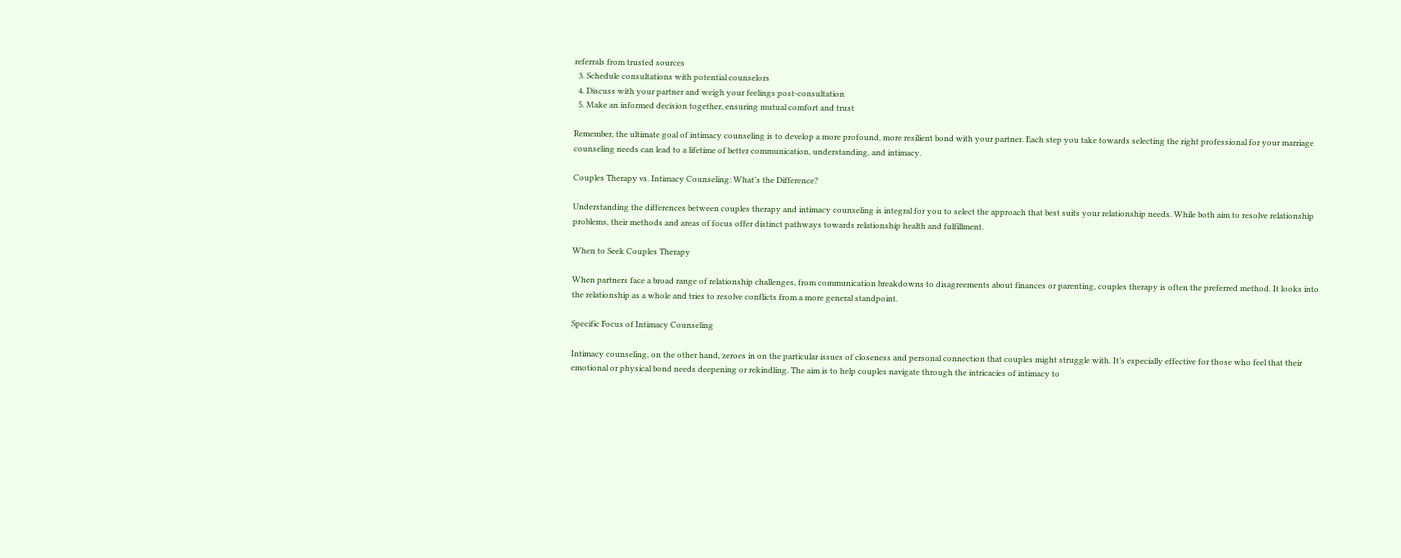referrals from trusted sources
  3. Schedule consultations with potential counselors
  4. Discuss with your partner and weigh your feelings post-consultation
  5. Make an informed decision together, ensuring mutual comfort and trust

Remember, the ultimate goal of intimacy counseling is to develop a more profound, more resilient bond with your partner. Each step you take towards selecting the right professional for your marriage counseling needs can lead to a lifetime of better communication, understanding, and intimacy.

Couples Therapy vs. Intimacy Counseling: What’s the Difference?

Understanding the differences between couples therapy and intimacy counseling is integral for you to select the approach that best suits your relationship needs. While both aim to resolve relationship problems, their methods and areas of focus offer distinct pathways towards relationship health and fulfillment.

When to Seek Couples Therapy

When partners face a broad range of relationship challenges, from communication breakdowns to disagreements about finances or parenting, couples therapy is often the preferred method. It looks into the relationship as a whole and tries to resolve conflicts from a more general standpoint.

Specific Focus of Intimacy Counseling

Intimacy counseling, on the other hand, zeroes in on the particular issues of closeness and personal connection that couples might struggle with. It’s especially effective for those who feel that their emotional or physical bond needs deepening or rekindling. The aim is to help couples navigate through the intricacies of intimacy to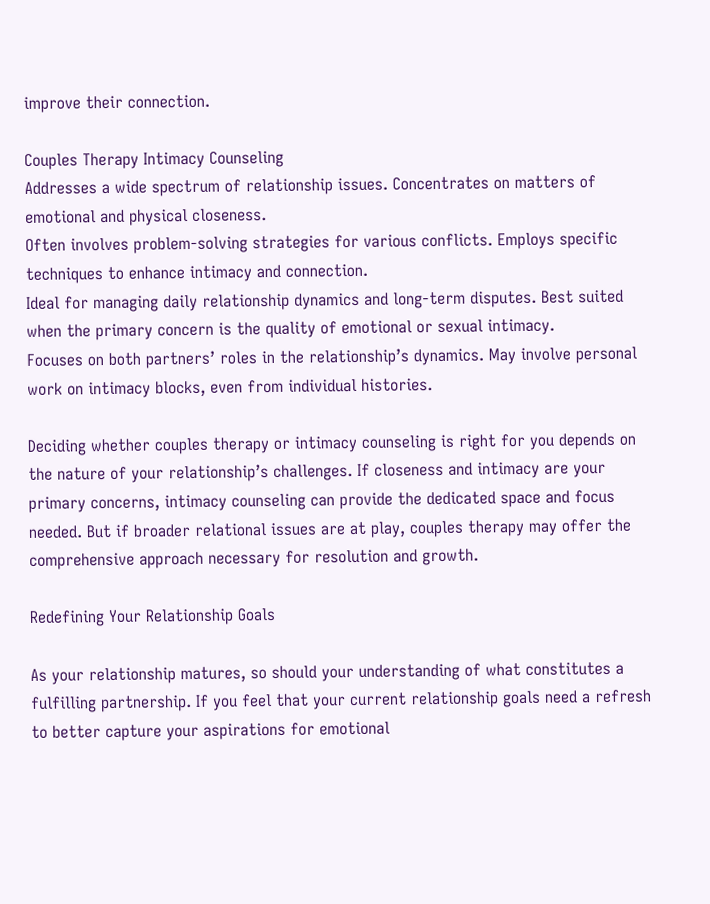improve their connection.

Couples Therapy Intimacy Counseling
Addresses a wide spectrum of relationship issues. Concentrates on matters of emotional and physical closeness.
Often involves problem-solving strategies for various conflicts. Employs specific techniques to enhance intimacy and connection.
Ideal for managing daily relationship dynamics and long-term disputes. Best suited when the primary concern is the quality of emotional or sexual intimacy.
Focuses on both partners’ roles in the relationship’s dynamics. May involve personal work on intimacy blocks, even from individual histories.

Deciding whether couples therapy or intimacy counseling is right for you depends on the nature of your relationship’s challenges. If closeness and intimacy are your primary concerns, intimacy counseling can provide the dedicated space and focus needed. But if broader relational issues are at play, couples therapy may offer the comprehensive approach necessary for resolution and growth.

Redefining Your Relationship Goals

As your relationship matures, so should your understanding of what constitutes a fulfilling partnership. If you feel that your current relationship goals need a refresh to better capture your aspirations for emotional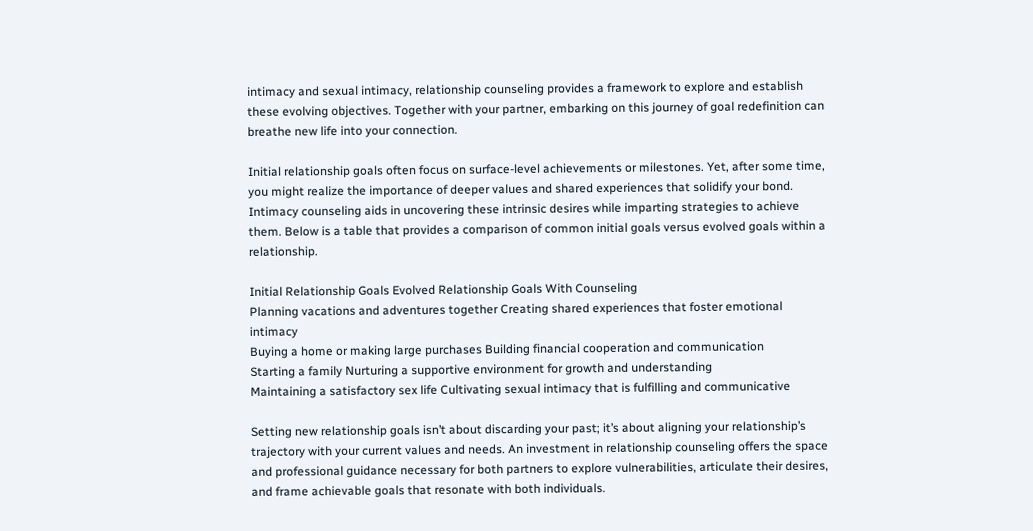intimacy and sexual intimacy, relationship counseling provides a framework to explore and establish these evolving objectives. Together with your partner, embarking on this journey of goal redefinition can breathe new life into your connection.

Initial relationship goals often focus on surface-level achievements or milestones. Yet, after some time, you might realize the importance of deeper values and shared experiences that solidify your bond. Intimacy counseling aids in uncovering these intrinsic desires while imparting strategies to achieve them. Below is a table that provides a comparison of common initial goals versus evolved goals within a relationship.

Initial Relationship Goals Evolved Relationship Goals With Counseling
Planning vacations and adventures together Creating shared experiences that foster emotional intimacy
Buying a home or making large purchases Building financial cooperation and communication
Starting a family Nurturing a supportive environment for growth and understanding
Maintaining a satisfactory sex life Cultivating sexual intimacy that is fulfilling and communicative

Setting new relationship goals isn’t about discarding your past; it’s about aligning your relationship’s trajectory with your current values and needs. An investment in relationship counseling offers the space and professional guidance necessary for both partners to explore vulnerabilities, articulate their desires, and frame achievable goals that resonate with both individuals.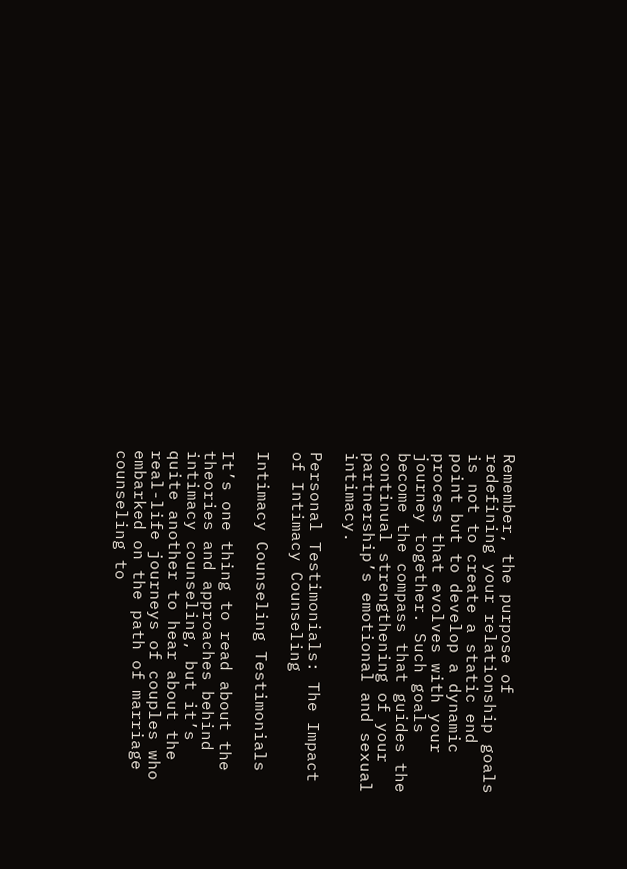Remember, the purpose of redefining your relationship goals is not to create a static end point but to develop a dynamic process that evolves with your journey together. Such goals become the compass that guides the continual strengthening of your partnership’s emotional and sexual intimacy.

Personal Testimonials: The Impact of Intimacy Counseling

Intimacy Counseling Testimonials

It’s one thing to read about the theories and approaches behind intimacy counseling, but it’s quite another to hear about the real-life journeys of couples who embarked on the path of marriage counseling to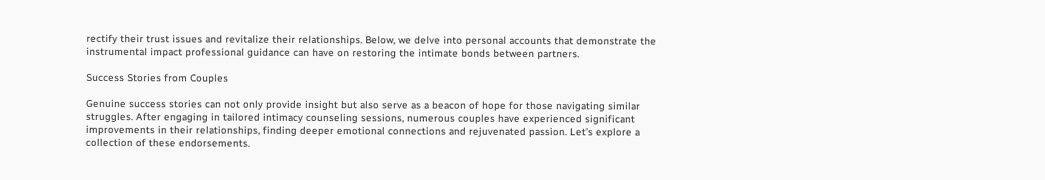rectify their trust issues and revitalize their relationships. Below, we delve into personal accounts that demonstrate the instrumental impact professional guidance can have on restoring the intimate bonds between partners.

Success Stories from Couples

Genuine success stories can not only provide insight but also serve as a beacon of hope for those navigating similar struggles. After engaging in tailored intimacy counseling sessions, numerous couples have experienced significant improvements in their relationships, finding deeper emotional connections and rejuvenated passion. Let’s explore a collection of these endorsements.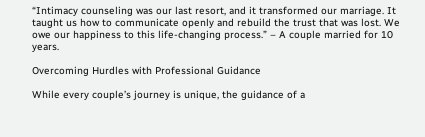“Intimacy counseling was our last resort, and it transformed our marriage. It taught us how to communicate openly and rebuild the trust that was lost. We owe our happiness to this life-changing process.” – A couple married for 10 years.

Overcoming Hurdles with Professional Guidance

While every couple’s journey is unique, the guidance of a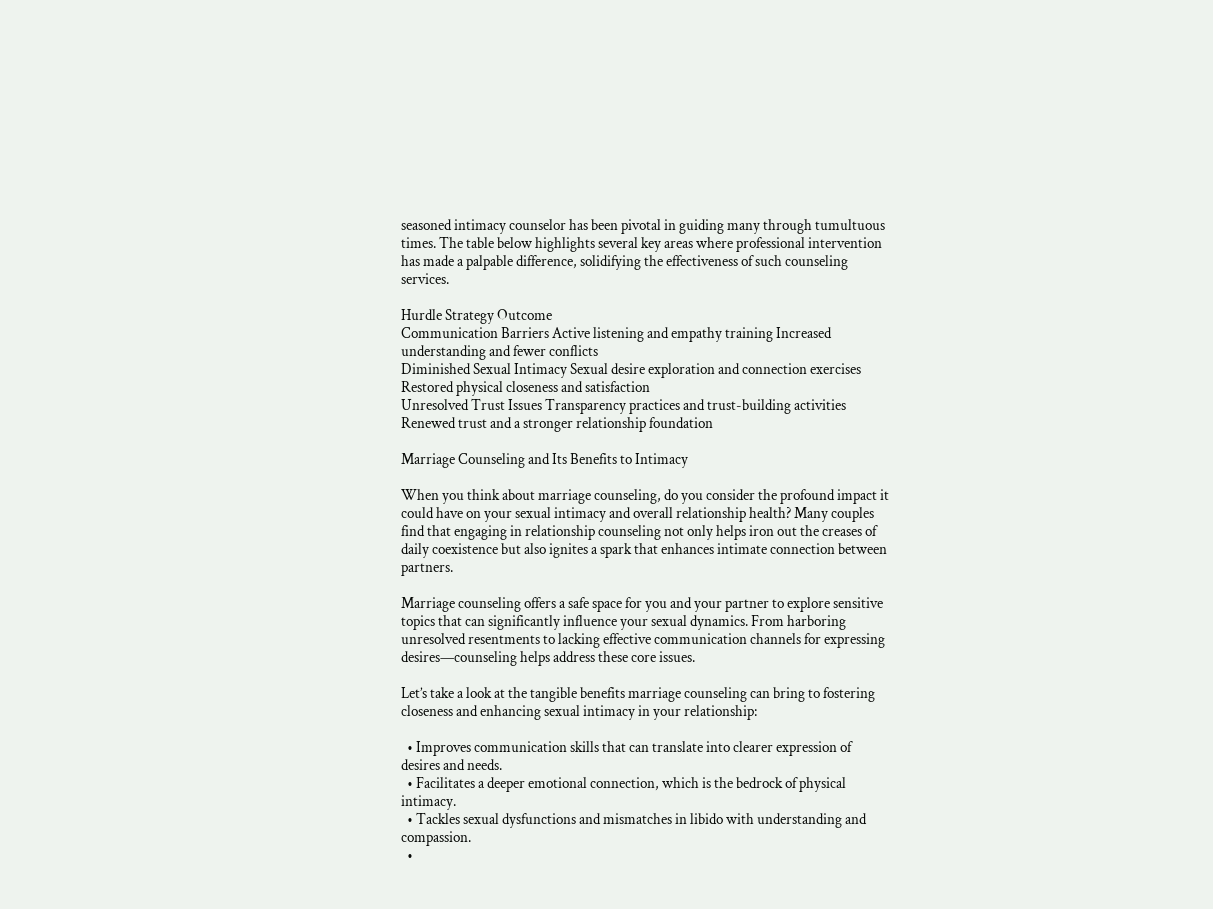seasoned intimacy counselor has been pivotal in guiding many through tumultuous times. The table below highlights several key areas where professional intervention has made a palpable difference, solidifying the effectiveness of such counseling services.

Hurdle Strategy Outcome
Communication Barriers Active listening and empathy training Increased understanding and fewer conflicts
Diminished Sexual Intimacy Sexual desire exploration and connection exercises Restored physical closeness and satisfaction
Unresolved Trust Issues Transparency practices and trust-building activities Renewed trust and a stronger relationship foundation

Marriage Counseling and Its Benefits to Intimacy

When you think about marriage counseling, do you consider the profound impact it could have on your sexual intimacy and overall relationship health? Many couples find that engaging in relationship counseling not only helps iron out the creases of daily coexistence but also ignites a spark that enhances intimate connection between partners.

Marriage counseling offers a safe space for you and your partner to explore sensitive topics that can significantly influence your sexual dynamics. From harboring unresolved resentments to lacking effective communication channels for expressing desires—counseling helps address these core issues.

Let’s take a look at the tangible benefits marriage counseling can bring to fostering closeness and enhancing sexual intimacy in your relationship:

  • Improves communication skills that can translate into clearer expression of desires and needs.
  • Facilitates a deeper emotional connection, which is the bedrock of physical intimacy.
  • Tackles sexual dysfunctions and mismatches in libido with understanding and compassion.
  •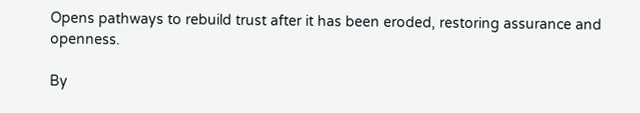Opens pathways to rebuild trust after it has been eroded, restoring assurance and openness.

By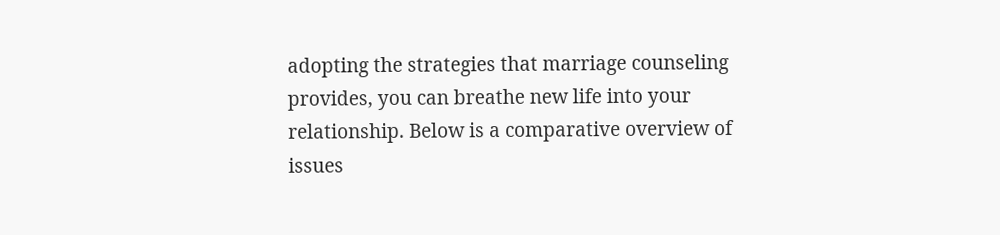adopting the strategies that marriage counseling provides, you can breathe new life into your relationship. Below is a comparative overview of issues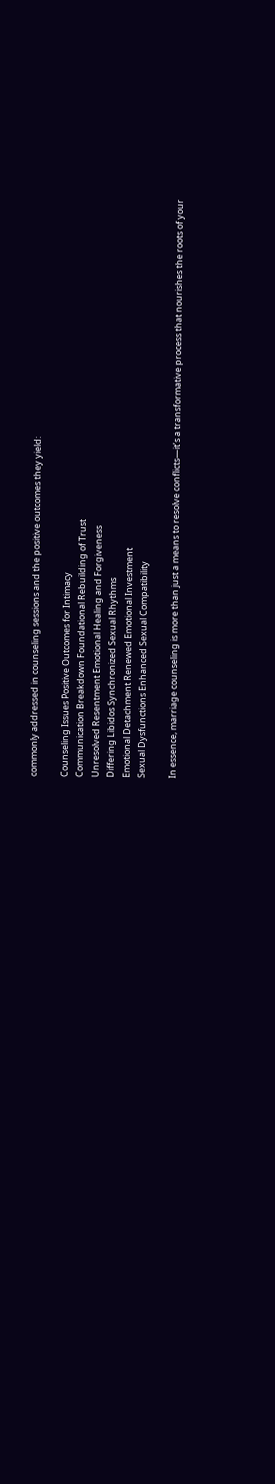commonly addressed in counseling sessions and the positive outcomes they yield:

Counseling Issues Positive Outcomes for Intimacy
Communication Breakdown Foundational Rebuilding of Trust
Unresolved Resentment Emotional Healing and Forgiveness
Differing Libidos Synchronized Sexual Rhythms
Emotional Detachment Renewed Emotional Investment
Sexual Dysfunctions Enhanced Sexual Compatibility

In essence, marriage counseling is more than just a means to resolve conflicts—it’s a transformative process that nourishes the roots of your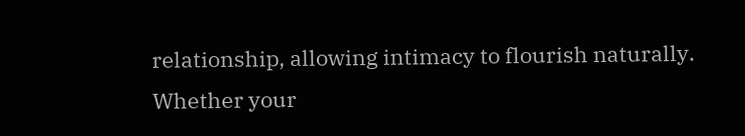relationship, allowing intimacy to flourish naturally. Whether your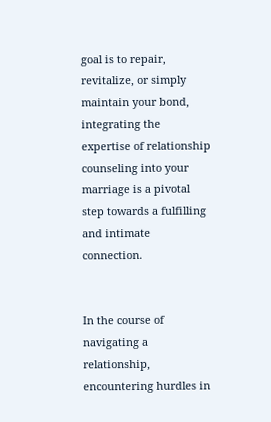goal is to repair, revitalize, or simply maintain your bond, integrating the expertise of relationship counseling into your marriage is a pivotal step towards a fulfilling and intimate connection.


In the course of navigating a relationship, encountering hurdles in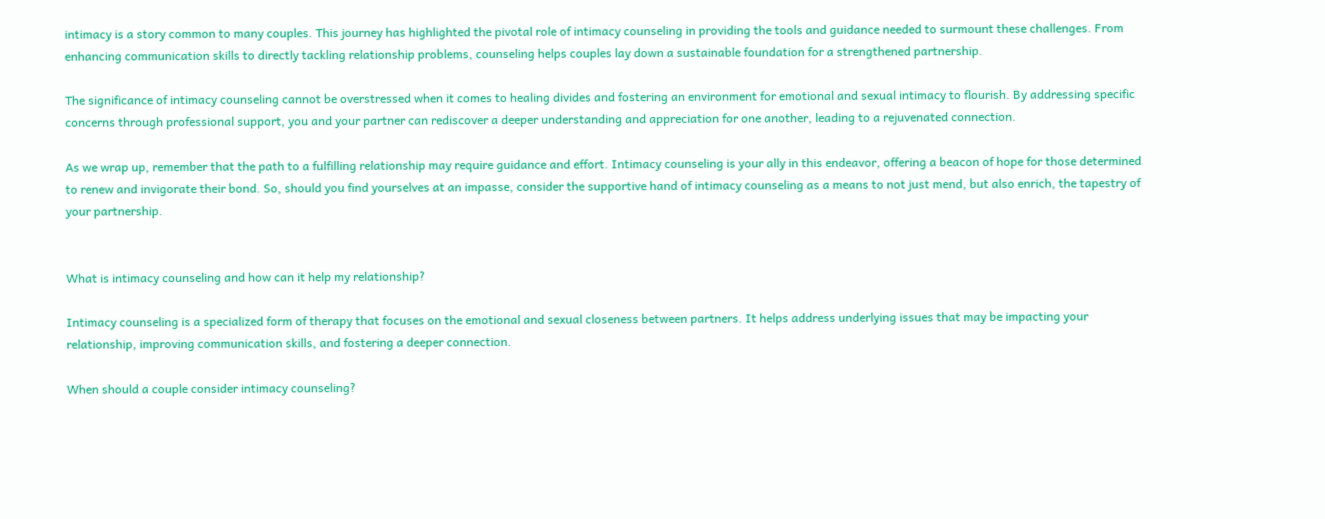intimacy is a story common to many couples. This journey has highlighted the pivotal role of intimacy counseling in providing the tools and guidance needed to surmount these challenges. From enhancing communication skills to directly tackling relationship problems, counseling helps couples lay down a sustainable foundation for a strengthened partnership.

The significance of intimacy counseling cannot be overstressed when it comes to healing divides and fostering an environment for emotional and sexual intimacy to flourish. By addressing specific concerns through professional support, you and your partner can rediscover a deeper understanding and appreciation for one another, leading to a rejuvenated connection.

As we wrap up, remember that the path to a fulfilling relationship may require guidance and effort. Intimacy counseling is your ally in this endeavor, offering a beacon of hope for those determined to renew and invigorate their bond. So, should you find yourselves at an impasse, consider the supportive hand of intimacy counseling as a means to not just mend, but also enrich, the tapestry of your partnership.


What is intimacy counseling and how can it help my relationship?

Intimacy counseling is a specialized form of therapy that focuses on the emotional and sexual closeness between partners. It helps address underlying issues that may be impacting your relationship, improving communication skills, and fostering a deeper connection.

When should a couple consider intimacy counseling?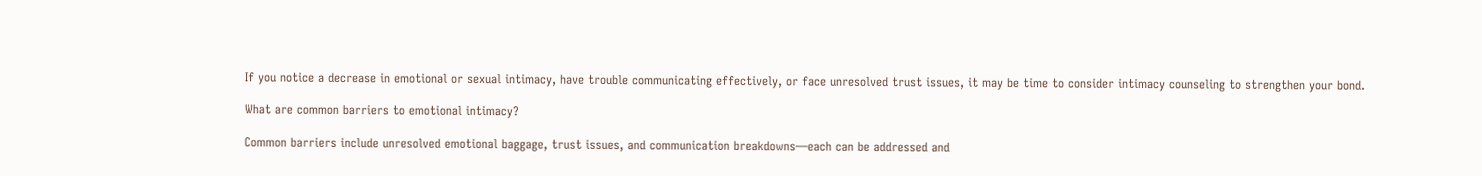If you notice a decrease in emotional or sexual intimacy, have trouble communicating effectively, or face unresolved trust issues, it may be time to consider intimacy counseling to strengthen your bond.

What are common barriers to emotional intimacy?

Common barriers include unresolved emotional baggage, trust issues, and communication breakdowns—each can be addressed and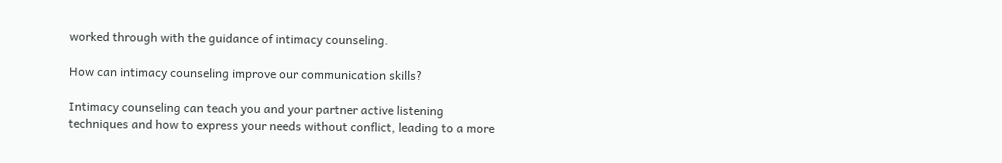worked through with the guidance of intimacy counseling.

How can intimacy counseling improve our communication skills?

Intimacy counseling can teach you and your partner active listening techniques and how to express your needs without conflict, leading to a more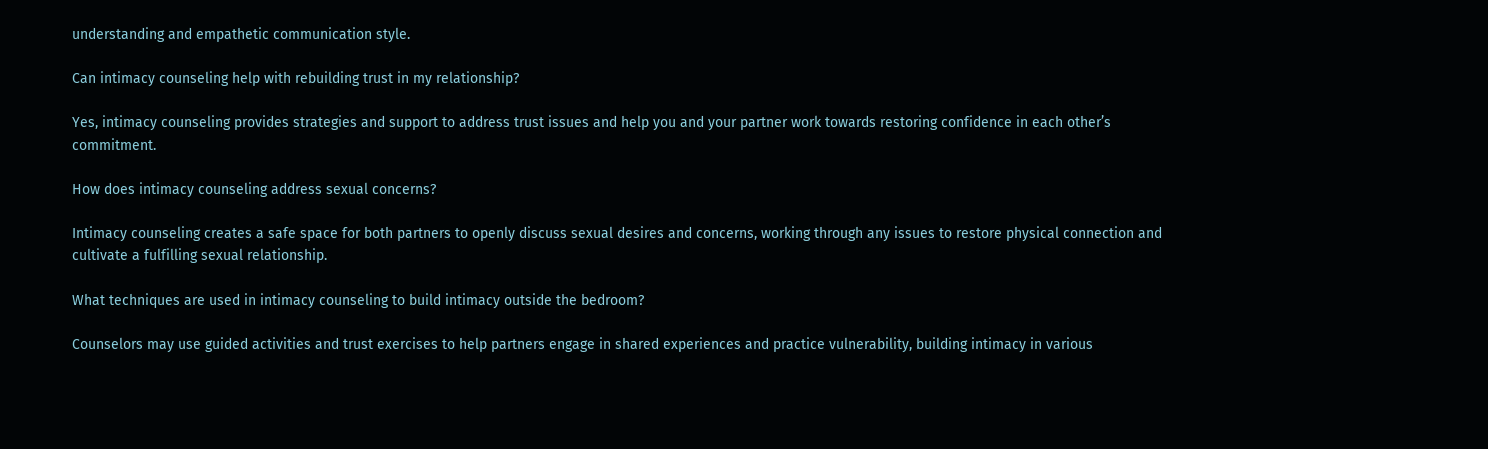understanding and empathetic communication style.

Can intimacy counseling help with rebuilding trust in my relationship?

Yes, intimacy counseling provides strategies and support to address trust issues and help you and your partner work towards restoring confidence in each other’s commitment.

How does intimacy counseling address sexual concerns?

Intimacy counseling creates a safe space for both partners to openly discuss sexual desires and concerns, working through any issues to restore physical connection and cultivate a fulfilling sexual relationship.

What techniques are used in intimacy counseling to build intimacy outside the bedroom?

Counselors may use guided activities and trust exercises to help partners engage in shared experiences and practice vulnerability, building intimacy in various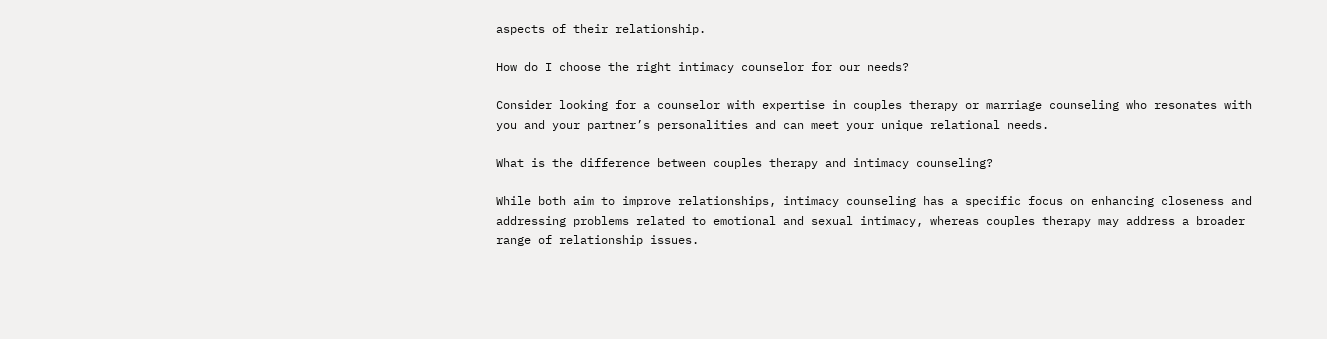aspects of their relationship.

How do I choose the right intimacy counselor for our needs?

Consider looking for a counselor with expertise in couples therapy or marriage counseling who resonates with you and your partner’s personalities and can meet your unique relational needs.

What is the difference between couples therapy and intimacy counseling?

While both aim to improve relationships, intimacy counseling has a specific focus on enhancing closeness and addressing problems related to emotional and sexual intimacy, whereas couples therapy may address a broader range of relationship issues.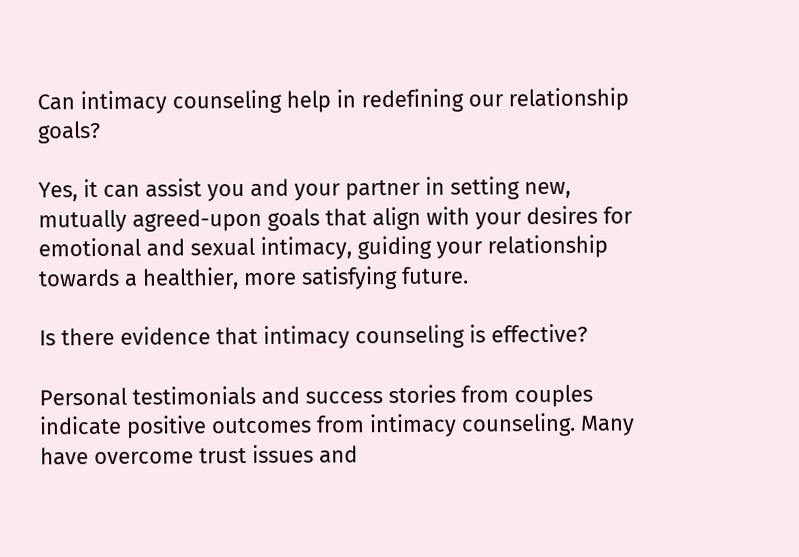Can intimacy counseling help in redefining our relationship goals?

Yes, it can assist you and your partner in setting new, mutually agreed-upon goals that align with your desires for emotional and sexual intimacy, guiding your relationship towards a healthier, more satisfying future.

Is there evidence that intimacy counseling is effective?

Personal testimonials and success stories from couples indicate positive outcomes from intimacy counseling. Many have overcome trust issues and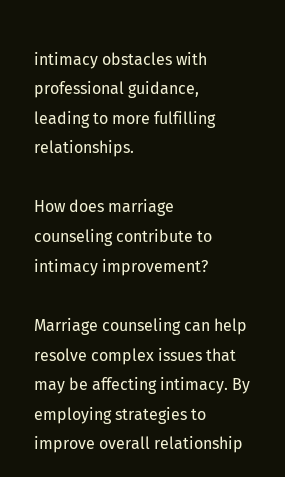intimacy obstacles with professional guidance, leading to more fulfilling relationships.

How does marriage counseling contribute to intimacy improvement?

Marriage counseling can help resolve complex issues that may be affecting intimacy. By employing strategies to improve overall relationship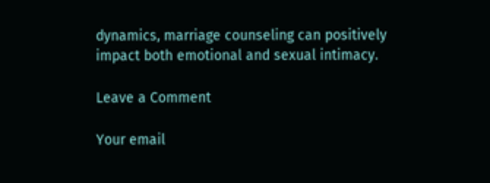dynamics, marriage counseling can positively impact both emotional and sexual intimacy.

Leave a Comment

Your email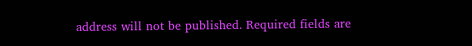address will not be published. Required fields are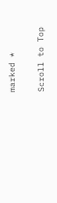marked *

Scroll to Top